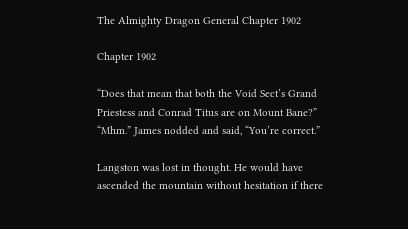The Almighty Dragon General Chapter 1902

Chapter 1902

“Does that mean that both the Void Sect’s Grand Priestess and Conrad Titus are on Mount Bane?” “Mhm.” James nodded and said, “You’re correct.”

Langston was lost in thought. He would have ascended the mountain without hesitation if there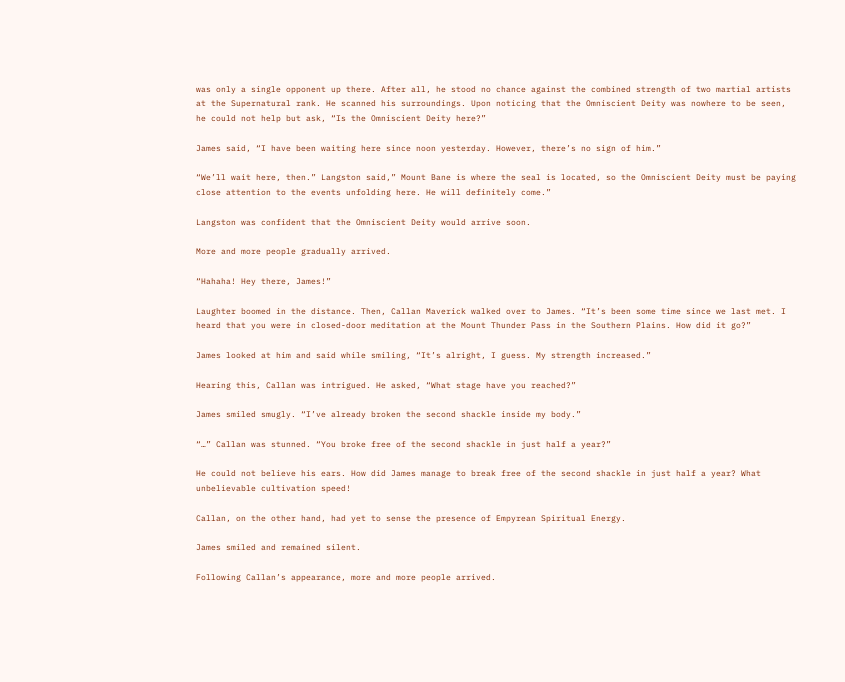was only a single opponent up there. After all, he stood no chance against the combined strength of two martial artists at the Supernatural rank. He scanned his surroundings. Upon noticing that the Omniscient Deity was nowhere to be seen, he could not help but ask, “Is the Omniscient Deity here?”

James said, “I have been waiting here since noon yesterday. However, there’s no sign of him.”

“We’ll wait here, then.” Langston said,” Mount Bane is where the seal is located, so the Omniscient Deity must be paying close attention to the events unfolding here. He will definitely come.”

Langston was confident that the Omniscient Deity would arrive soon.

More and more people gradually arrived.

“Hahaha! Hey there, James!”

Laughter boomed in the distance. Then, Callan Maverick walked over to James. “It’s been some time since we last met. I heard that you were in closed-door meditation at the Mount Thunder Pass in the Southern Plains. How did it go?”

James looked at him and said while smiling, “It’s alright, I guess. My strength increased.”

Hearing this, Callan was intrigued. He asked, “What stage have you reached?”

James smiled smugly. “I’ve already broken the second shackle inside my body.”

“…” Callan was stunned. “You broke free of the second shackle in just half a year?”

He could not believe his ears. How did James manage to break free of the second shackle in just half a year? What unbelievable cultivation speed!

Callan, on the other hand, had yet to sense the presence of Empyrean Spiritual Energy.

James smiled and remained silent.

Following Callan’s appearance, more and more people arrived.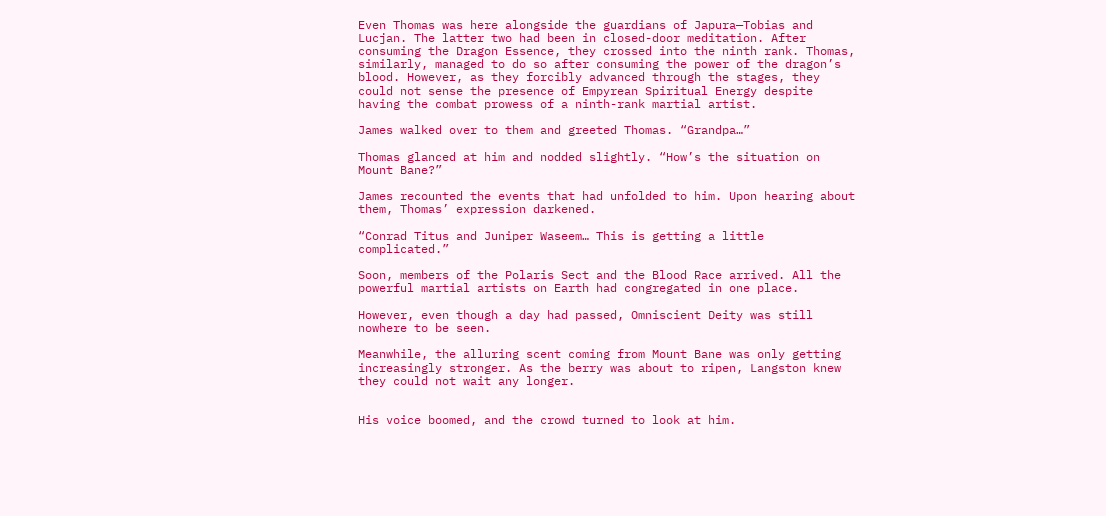Even Thomas was here alongside the guardians of Japura—Tobias and Lucjan. The latter two had been in closed-door meditation. After consuming the Dragon Essence, they crossed into the ninth rank. Thomas, similarly, managed to do so after consuming the power of the dragon’s blood. However, as they forcibly advanced through the stages, they could not sense the presence of Empyrean Spiritual Energy despite having the combat prowess of a ninth-rank martial artist.

James walked over to them and greeted Thomas. “Grandpa…”

Thomas glanced at him and nodded slightly. “How’s the situation on Mount Bane?”

James recounted the events that had unfolded to him. Upon hearing about them, Thomas’ expression darkened.

“Conrad Titus and Juniper Waseem… This is getting a little complicated.”

Soon, members of the Polaris Sect and the Blood Race arrived. All the powerful martial artists on Earth had congregated in one place.

However, even though a day had passed, Omniscient Deity was still nowhere to be seen.

Meanwhile, the alluring scent coming from Mount Bane was only getting increasingly stronger. As the berry was about to ripen, Langston knew they could not wait any longer.


His voice boomed, and the crowd turned to look at him.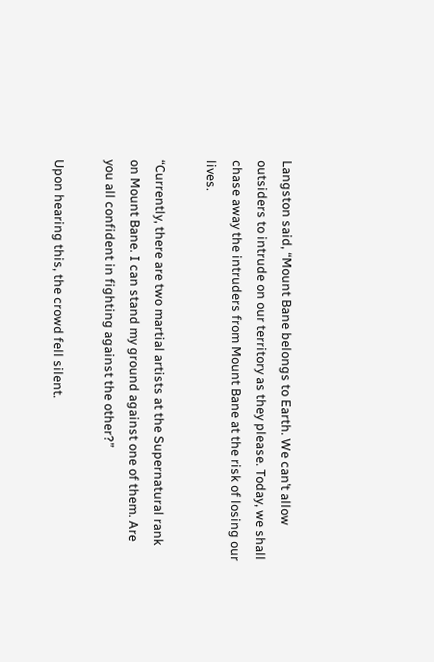Langston said, “Mount Bane belongs to Earth. We can’t allow outsiders to intrude on our territory as they please. Today, we shall chase away the intruders from Mount Bane at the risk of losing our lives.

“Currently, there are two martial artists at the Supernatural rank on Mount Bane. I can stand my ground against one of them. Are you all confident in fighting against the other?”

Upon hearing this, the crowd fell silent.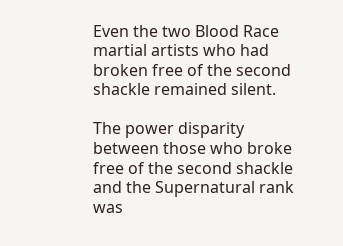Even the two Blood Race martial artists who had broken free of the second shackle remained silent.

The power disparity between those who broke free of the second shackle and the Supernatural rank was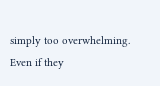simply too overwhelming. Even if they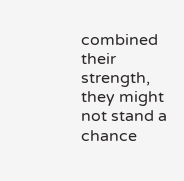combined their strength, they might not stand a chance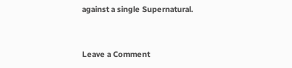against a single Supernatural.


Leave a Comment